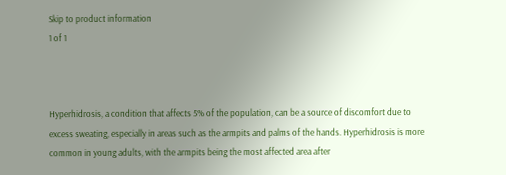Skip to product information
1 of 1



Hyperhidrosis, a condition that affects 5% of the population, can be a source of discomfort due to excess sweating, especially in areas such as the armpits and palms of the hands. Hyperhidrosis is more common in young adults, with the armpits being the most affected area after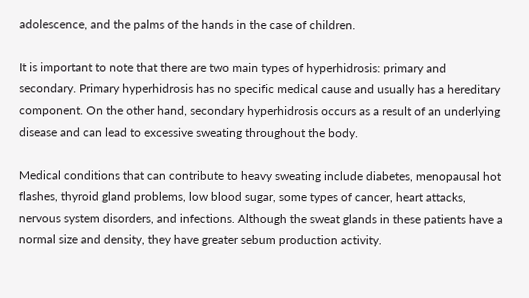adolescence, and the palms of the hands in the case of children.

It is important to note that there are two main types of hyperhidrosis: primary and secondary. Primary hyperhidrosis has no specific medical cause and usually has a hereditary component. On the other hand, secondary hyperhidrosis occurs as a result of an underlying disease and can lead to excessive sweating throughout the body.

Medical conditions that can contribute to heavy sweating include diabetes, menopausal hot flashes, thyroid gland problems, low blood sugar, some types of cancer, heart attacks, nervous system disorders, and infections. Although the sweat glands in these patients have a normal size and density, they have greater sebum production activity.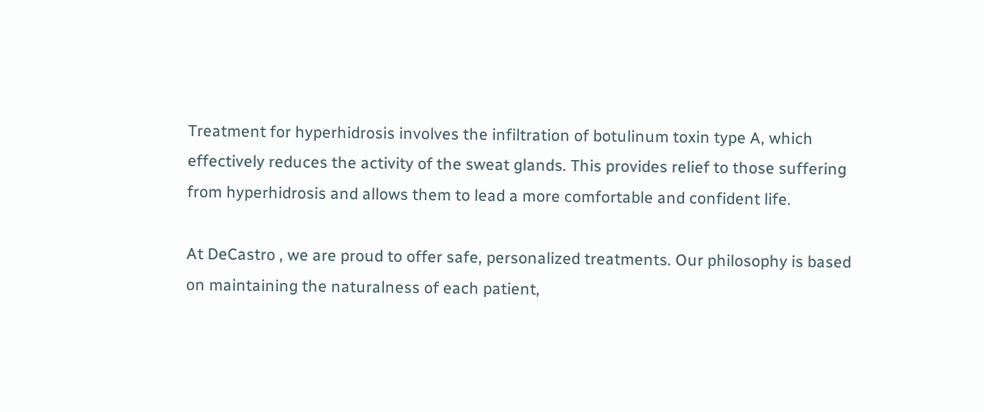Treatment for hyperhidrosis involves the infiltration of botulinum toxin type A, which effectively reduces the activity of the sweat glands. This provides relief to those suffering from hyperhidrosis and allows them to lead a more comfortable and confident life.

At DeCastro , we are proud to offer safe, personalized treatments. Our philosophy is based on maintaining the naturalness of each patient,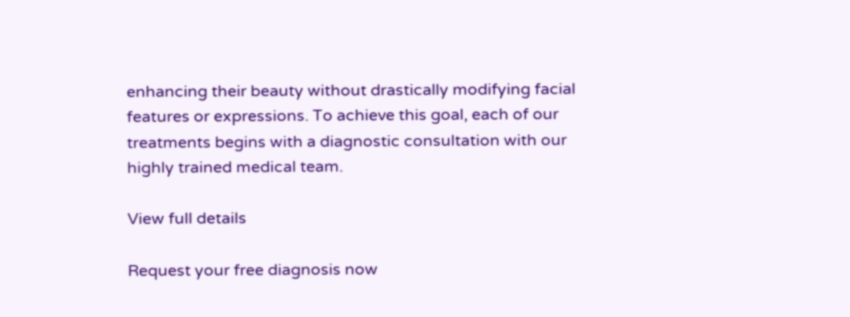enhancing their beauty without drastically modifying facial features or expressions. To achieve this goal, each of our treatments begins with a diagnostic consultation with our highly trained medical team.

View full details

Request your free diagnosis now